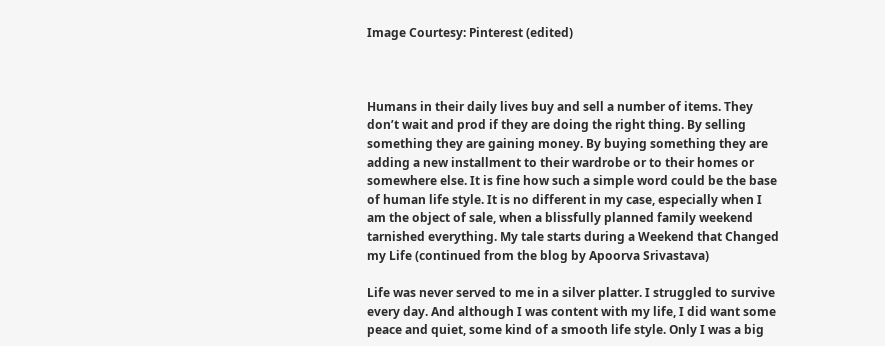Image Courtesy: Pinterest (edited)



Humans in their daily lives buy and sell a number of items. They don’t wait and prod if they are doing the right thing. By selling something they are gaining money. By buying something they are adding a new installment to their wardrobe or to their homes or somewhere else. It is fine how such a simple word could be the base of human life style. It is no different in my case, especially when I am the object of sale, when a blissfully planned family weekend tarnished everything. My tale starts during a Weekend that Changed my Life (continued from the blog by Apoorva Srivastava)

Life was never served to me in a silver platter. I struggled to survive every day. And although I was content with my life, I did want some peace and quiet, some kind of a smooth life style. Only I was a big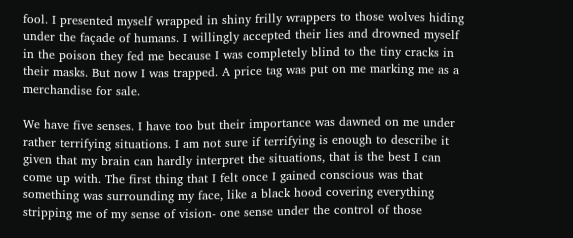fool. I presented myself wrapped in shiny frilly wrappers to those wolves hiding under the façade of humans. I willingly accepted their lies and drowned myself in the poison they fed me because I was completely blind to the tiny cracks in their masks. But now I was trapped. A price tag was put on me marking me as a merchandise for sale.

We have five senses. I have too but their importance was dawned on me under rather terrifying situations. I am not sure if terrifying is enough to describe it given that my brain can hardly interpret the situations, that is the best I can come up with. The first thing that I felt once I gained conscious was that something was surrounding my face, like a black hood covering everything stripping me of my sense of vision- one sense under the control of those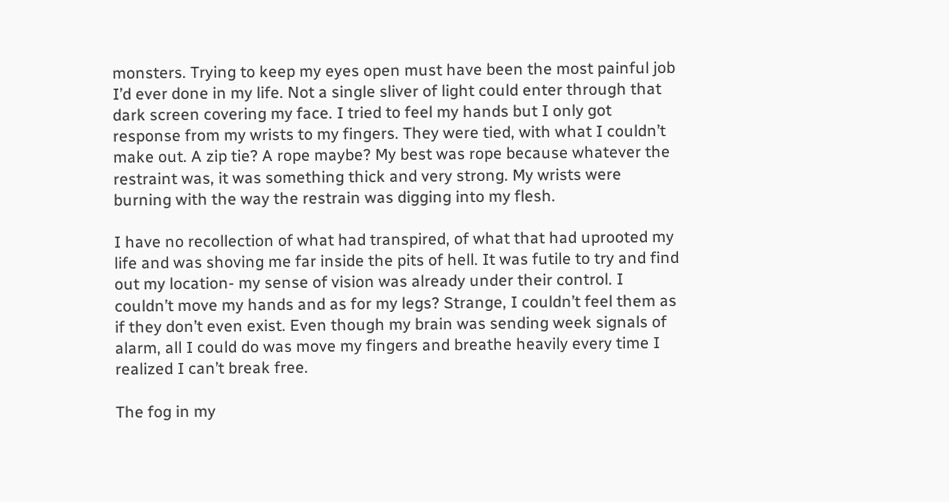monsters. Trying to keep my eyes open must have been the most painful job I’d ever done in my life. Not a single sliver of light could enter through that dark screen covering my face. I tried to feel my hands but I only got response from my wrists to my fingers. They were tied, with what I couldn’t make out. A zip tie? A rope maybe? My best was rope because whatever the restraint was, it was something thick and very strong. My wrists were burning with the way the restrain was digging into my flesh.

I have no recollection of what had transpired, of what that had uprooted my life and was shoving me far inside the pits of hell. It was futile to try and find out my location- my sense of vision was already under their control. I couldn’t move my hands and as for my legs? Strange, I couldn’t feel them as if they don’t even exist. Even though my brain was sending week signals of alarm, all I could do was move my fingers and breathe heavily every time I realized I can’t break free.

The fog in my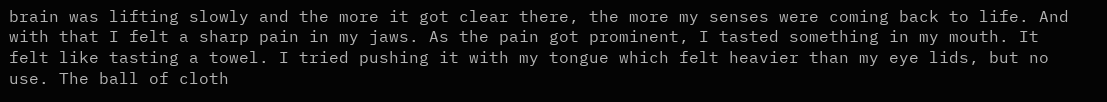brain was lifting slowly and the more it got clear there, the more my senses were coming back to life. And with that I felt a sharp pain in my jaws. As the pain got prominent, I tasted something in my mouth. It felt like tasting a towel. I tried pushing it with my tongue which felt heavier than my eye lids, but no use. The ball of cloth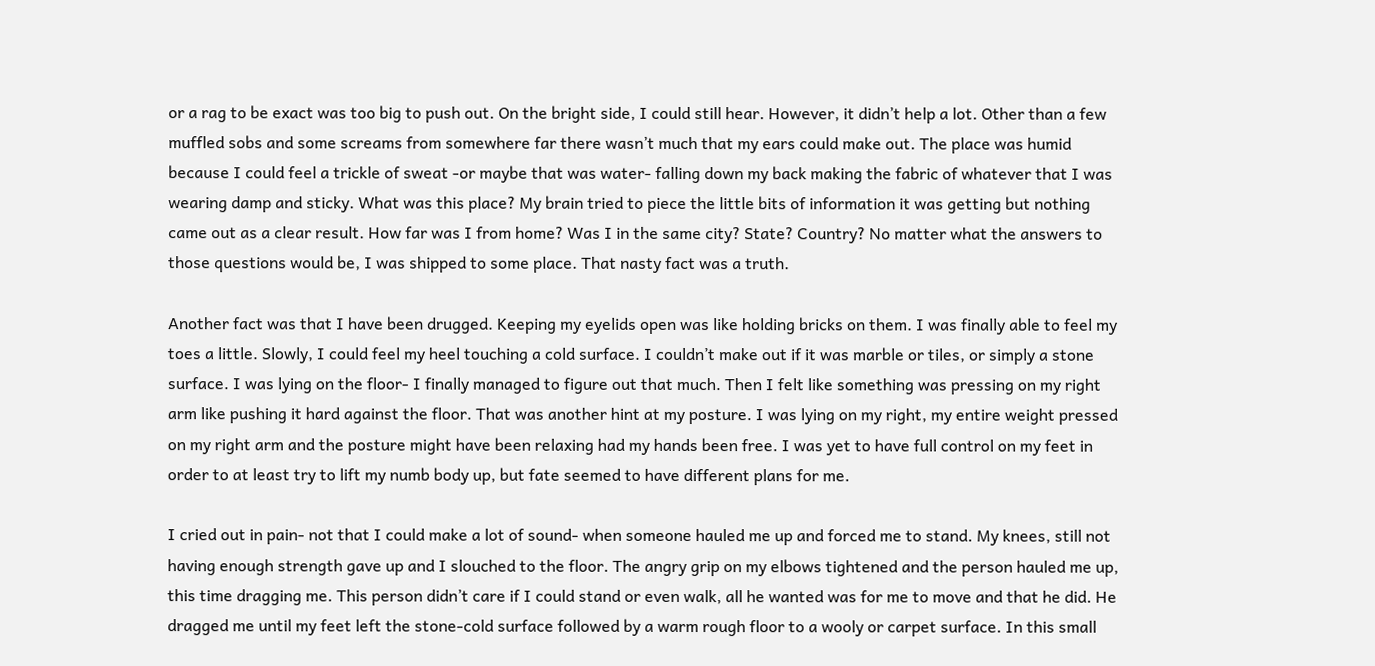or a rag to be exact was too big to push out. On the bright side, I could still hear. However, it didn’t help a lot. Other than a few muffled sobs and some screams from somewhere far there wasn’t much that my ears could make out. The place was humid because I could feel a trickle of sweat -or maybe that was water- falling down my back making the fabric of whatever that I was wearing damp and sticky. What was this place? My brain tried to piece the little bits of information it was getting but nothing came out as a clear result. How far was I from home? Was I in the same city? State? Country? No matter what the answers to those questions would be, I was shipped to some place. That nasty fact was a truth.

Another fact was that I have been drugged. Keeping my eyelids open was like holding bricks on them. I was finally able to feel my toes a little. Slowly, I could feel my heel touching a cold surface. I couldn’t make out if it was marble or tiles, or simply a stone surface. I was lying on the floor- I finally managed to figure out that much. Then I felt like something was pressing on my right arm like pushing it hard against the floor. That was another hint at my posture. I was lying on my right, my entire weight pressed on my right arm and the posture might have been relaxing had my hands been free. I was yet to have full control on my feet in order to at least try to lift my numb body up, but fate seemed to have different plans for me.

I cried out in pain- not that I could make a lot of sound- when someone hauled me up and forced me to stand. My knees, still not having enough strength gave up and I slouched to the floor. The angry grip on my elbows tightened and the person hauled me up, this time dragging me. This person didn’t care if I could stand or even walk, all he wanted was for me to move and that he did. He dragged me until my feet left the stone-cold surface followed by a warm rough floor to a wooly or carpet surface. In this small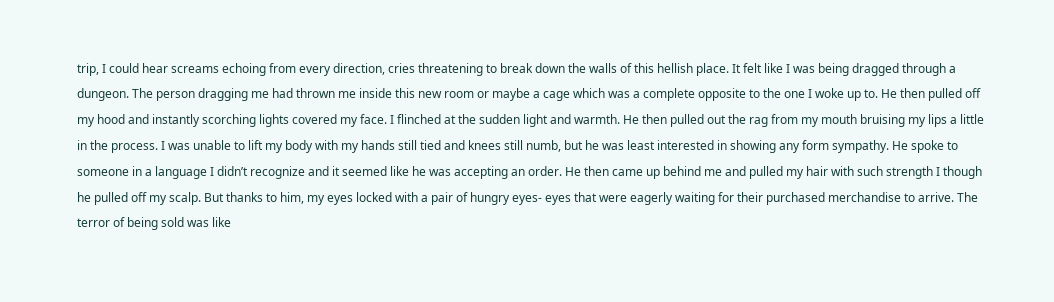trip, I could hear screams echoing from every direction, cries threatening to break down the walls of this hellish place. It felt like I was being dragged through a dungeon. The person dragging me had thrown me inside this new room or maybe a cage which was a complete opposite to the one I woke up to. He then pulled off my hood and instantly scorching lights covered my face. I flinched at the sudden light and warmth. He then pulled out the rag from my mouth bruising my lips a little in the process. I was unable to lift my body with my hands still tied and knees still numb, but he was least interested in showing any form sympathy. He spoke to someone in a language I didn’t recognize and it seemed like he was accepting an order. He then came up behind me and pulled my hair with such strength I though he pulled off my scalp. But thanks to him, my eyes locked with a pair of hungry eyes- eyes that were eagerly waiting for their purchased merchandise to arrive. The terror of being sold was like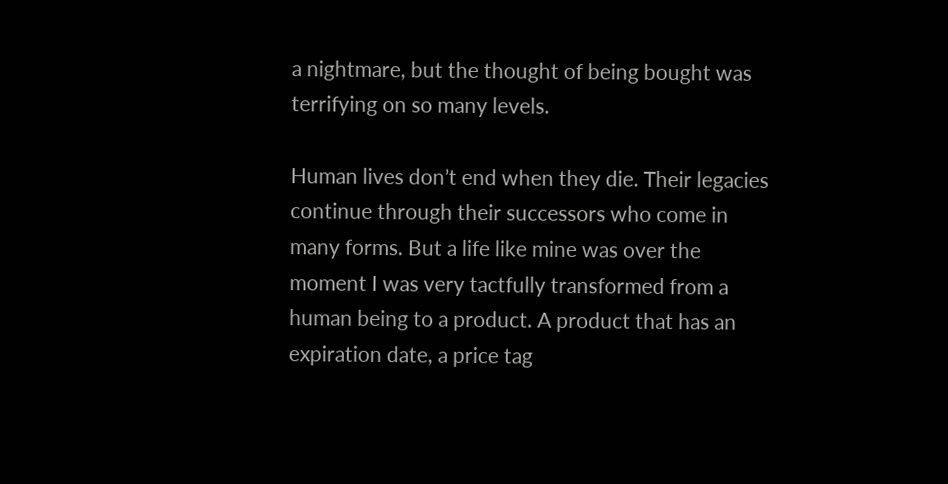a nightmare, but the thought of being bought was terrifying on so many levels.

Human lives don’t end when they die. Their legacies continue through their successors who come in many forms. But a life like mine was over the moment I was very tactfully transformed from a human being to a product. A product that has an expiration date, a price tag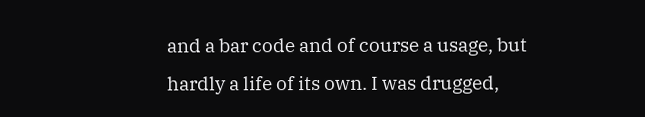and a bar code and of course a usage, but hardly a life of its own. I was drugged,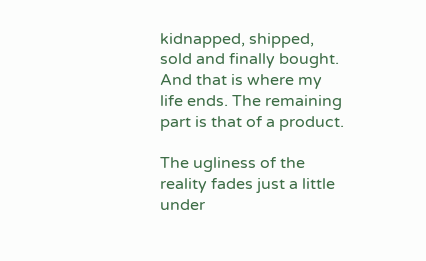kidnapped, shipped, sold and finally bought. And that is where my life ends. The remaining part is that of a product.

The ugliness of the reality fades just a little under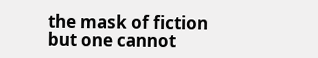the mask of fiction but one cannot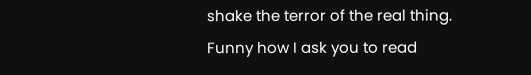shake the terror of the real thing. Funny how I ask you to read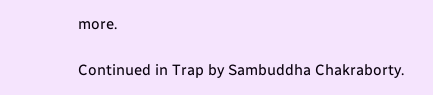more.

Continued in Trap by Sambuddha Chakraborty.